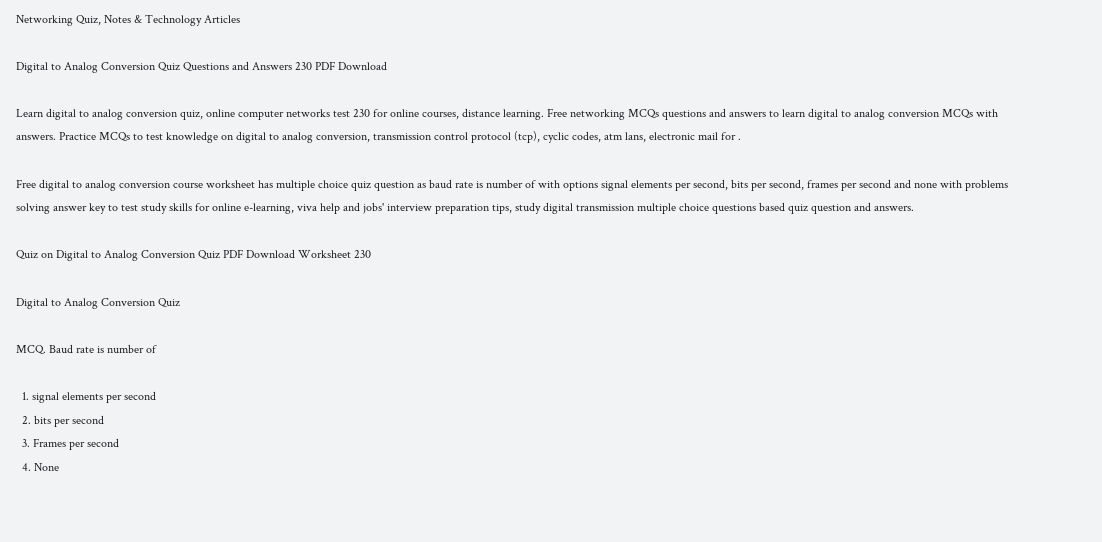Networking Quiz, Notes & Technology Articles

Digital to Analog Conversion Quiz Questions and Answers 230 PDF Download

Learn digital to analog conversion quiz, online computer networks test 230 for online courses, distance learning. Free networking MCQs questions and answers to learn digital to analog conversion MCQs with answers. Practice MCQs to test knowledge on digital to analog conversion, transmission control protocol (tcp), cyclic codes, atm lans, electronic mail for .

Free digital to analog conversion course worksheet has multiple choice quiz question as baud rate is number of with options signal elements per second, bits per second, frames per second and none with problems solving answer key to test study skills for online e-learning, viva help and jobs' interview preparation tips, study digital transmission multiple choice questions based quiz question and answers.

Quiz on Digital to Analog Conversion Quiz PDF Download Worksheet 230

Digital to Analog Conversion Quiz

MCQ. Baud rate is number of

  1. signal elements per second
  2. bits per second
  3. Frames per second
  4. None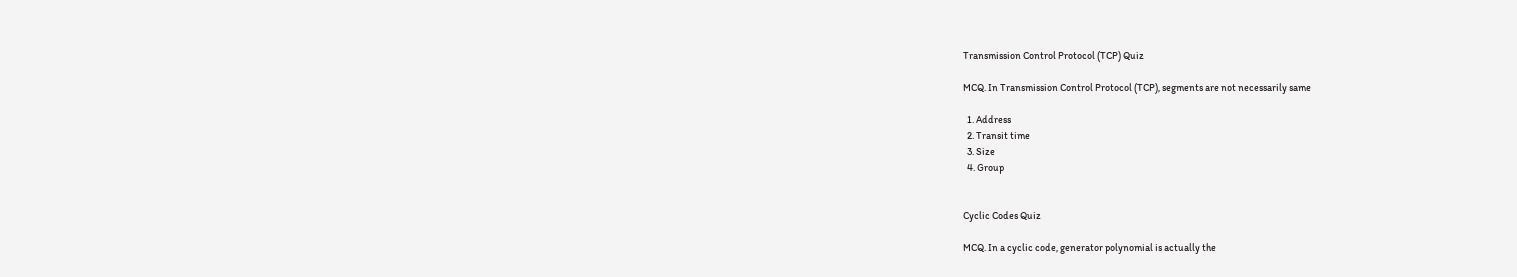Transmission Control Protocol (TCP) Quiz

MCQ. In Transmission Control Protocol (TCP), segments are not necessarily same

  1. Address
  2. Transit time
  3. Size
  4. Group


Cyclic Codes Quiz

MCQ. In a cyclic code, generator polynomial is actually the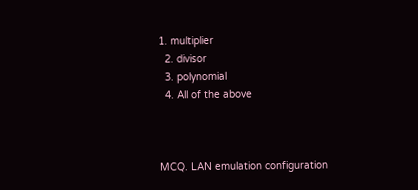1. multiplier
  2. divisor
  3. polynomial
  4. All of the above



MCQ. LAN emulation configuration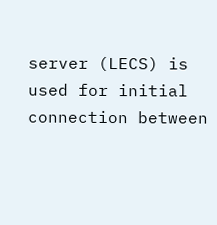server (LECS) is used for initial connection between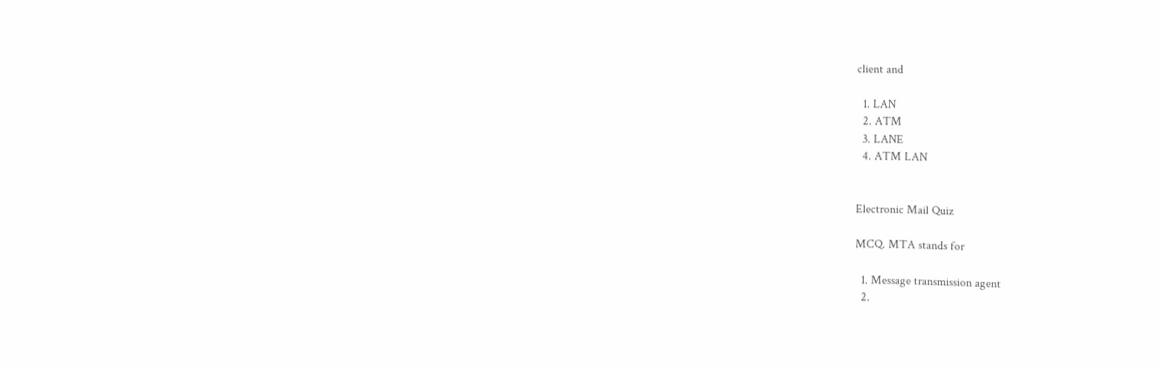client and

  1. LAN
  2. ATM
  3. LANE
  4. ATM LAN


Electronic Mail Quiz

MCQ. MTA stands for

  1. Message transmission agent
  2.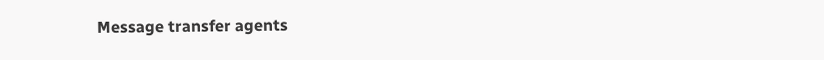Message transfer agents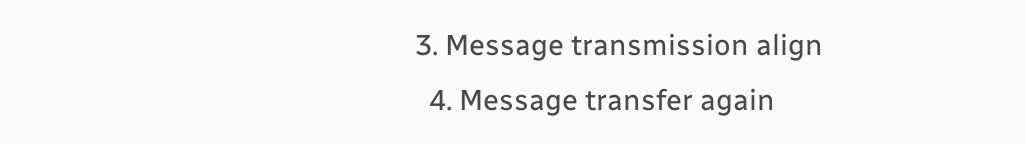3. Message transmission align
  4. Message transfer again